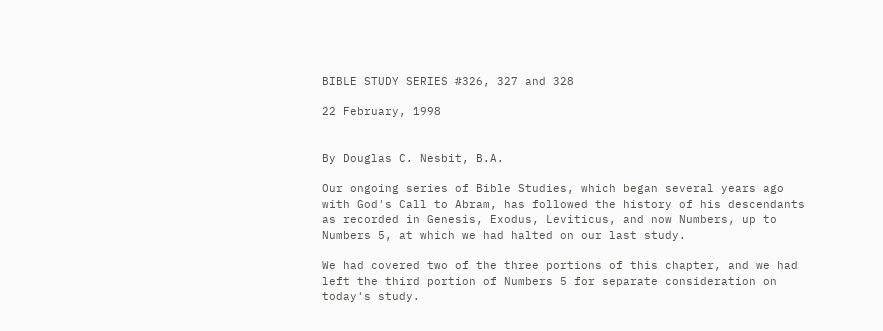BIBLE STUDY SERIES #326, 327 and 328

22 February, 1998


By Douglas C. Nesbit, B.A.

Our ongoing series of Bible Studies, which began several years ago with God's Call to Abram, has followed the history of his descendants as recorded in Genesis, Exodus, Leviticus, and now Numbers, up to Numbers 5, at which we had halted on our last study.

We had covered two of the three portions of this chapter, and we had left the third portion of Numbers 5 for separate consideration on today's study.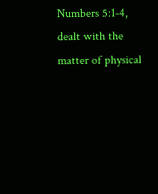Numbers 5:1-4, dealt with the matter of physical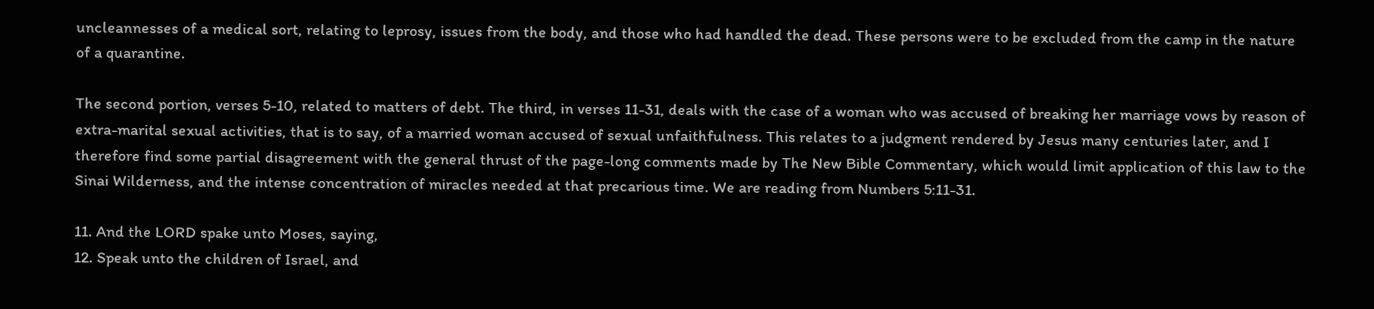uncleannesses of a medical sort, relating to leprosy, issues from the body, and those who had handled the dead. These persons were to be excluded from the camp in the nature of a quarantine.

The second portion, verses 5-10, related to matters of debt. The third, in verses 11-31, deals with the case of a woman who was accused of breaking her marriage vows by reason of extra-marital sexual activities, that is to say, of a married woman accused of sexual unfaithfulness. This relates to a judgment rendered by Jesus many centuries later, and I therefore find some partial disagreement with the general thrust of the page-long comments made by The New Bible Commentary, which would limit application of this law to the Sinai Wilderness, and the intense concentration of miracles needed at that precarious time. We are reading from Numbers 5:11-31.

11. And the LORD spake unto Moses, saying,
12. Speak unto the children of Israel, and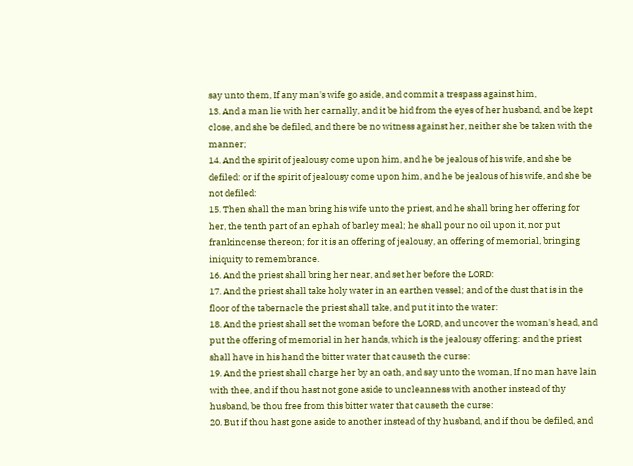say unto them, If any man's wife go aside, and commit a trespass against him,
13. And a man lie with her carnally, and it be hid from the eyes of her husband, and be kept close, and she be defiled, and there be no witness against her, neither she be taken with the manner;
14. And the spirit of jealousy come upon him, and he be jealous of his wife, and she be defiled: or if the spirit of jealousy come upon him, and he be jealous of his wife, and she be not defiled:
15. Then shall the man bring his wife unto the priest, and he shall bring her offering for her, the tenth part of an ephah of barley meal; he shall pour no oil upon it, nor put frankincense thereon; for it is an offering of jealousy, an offering of memorial, bringing iniquity to remembrance.
16. And the priest shall bring her near, and set her before the LORD:
17. And the priest shall take holy water in an earthen vessel; and of the dust that is in the floor of the tabernacle the priest shall take, and put it into the water:
18. And the priest shall set the woman before the LORD, and uncover the woman's head, and put the offering of memorial in her hands, which is the jealousy offering: and the priest shall have in his hand the bitter water that causeth the curse:
19. And the priest shall charge her by an oath, and say unto the woman, If no man have lain with thee, and if thou hast not gone aside to uncleanness with another instead of thy husband, be thou free from this bitter water that causeth the curse:
20. But if thou hast gone aside to another instead of thy husband, and if thou be defiled, and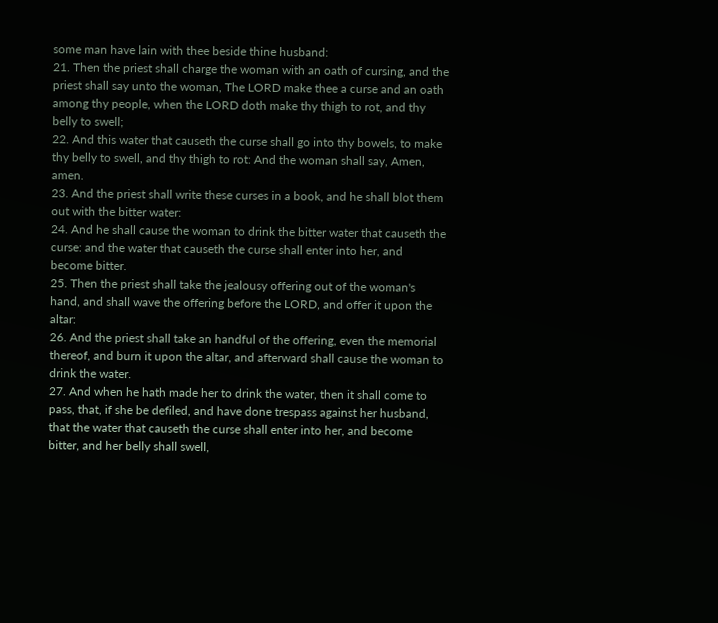some man have lain with thee beside thine husband:
21. Then the priest shall charge the woman with an oath of cursing, and the priest shall say unto the woman, The LORD make thee a curse and an oath among thy people, when the LORD doth make thy thigh to rot, and thy belly to swell;
22. And this water that causeth the curse shall go into thy bowels, to make thy belly to swell, and thy thigh to rot: And the woman shall say, Amen, amen.
23. And the priest shall write these curses in a book, and he shall blot them out with the bitter water:
24. And he shall cause the woman to drink the bitter water that causeth the curse: and the water that causeth the curse shall enter into her, and become bitter.
25. Then the priest shall take the jealousy offering out of the woman's hand, and shall wave the offering before the LORD, and offer it upon the altar:
26. And the priest shall take an handful of the offering, even the memorial thereof, and burn it upon the altar, and afterward shall cause the woman to drink the water.
27. And when he hath made her to drink the water, then it shall come to pass, that, if she be defiled, and have done trespass against her husband, that the water that causeth the curse shall enter into her, and become bitter, and her belly shall swell,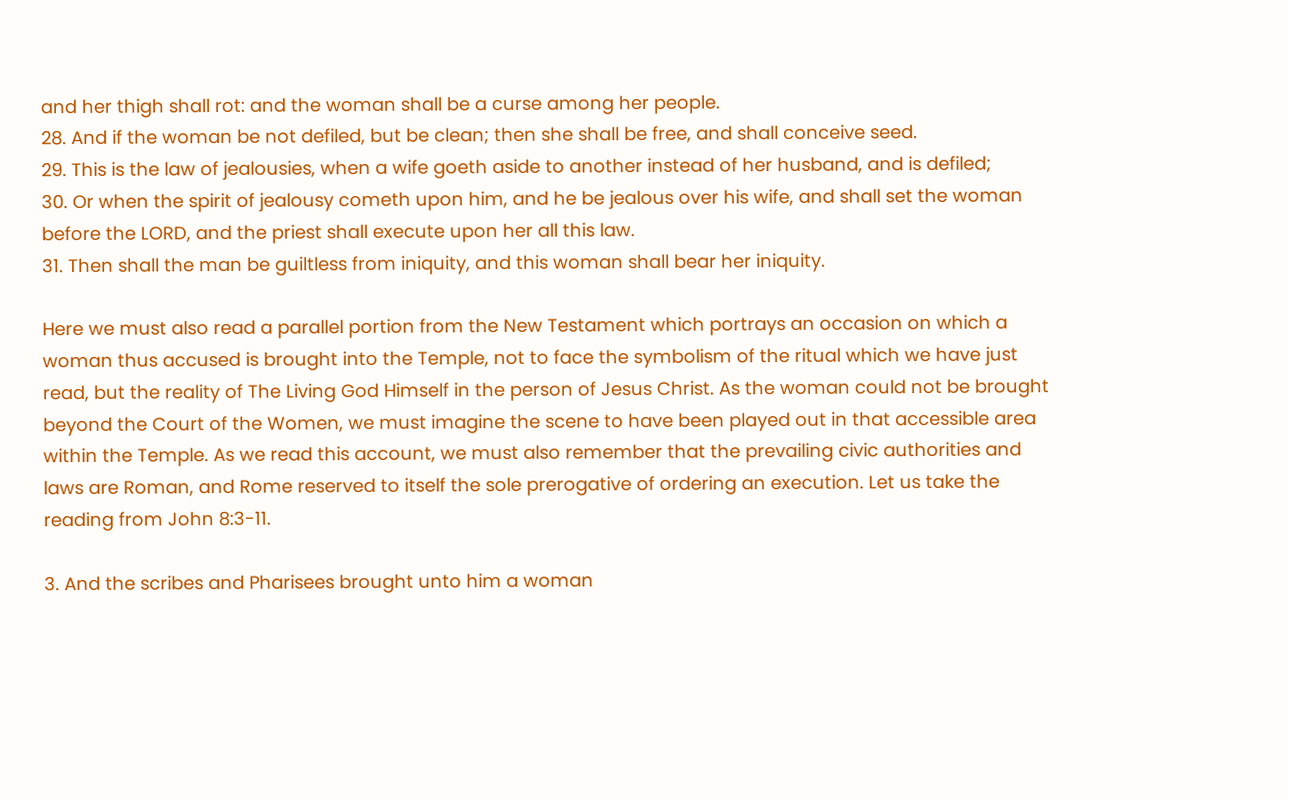and her thigh shall rot: and the woman shall be a curse among her people.
28. And if the woman be not defiled, but be clean; then she shall be free, and shall conceive seed.
29. This is the law of jealousies, when a wife goeth aside to another instead of her husband, and is defiled;
30. Or when the spirit of jealousy cometh upon him, and he be jealous over his wife, and shall set the woman before the LORD, and the priest shall execute upon her all this law.
31. Then shall the man be guiltless from iniquity, and this woman shall bear her iniquity.

Here we must also read a parallel portion from the New Testament which portrays an occasion on which a woman thus accused is brought into the Temple, not to face the symbolism of the ritual which we have just read, but the reality of The Living God Himself in the person of Jesus Christ. As the woman could not be brought beyond the Court of the Women, we must imagine the scene to have been played out in that accessible area within the Temple. As we read this account, we must also remember that the prevailing civic authorities and laws are Roman, and Rome reserved to itself the sole prerogative of ordering an execution. Let us take the reading from John 8:3-11.

3. And the scribes and Pharisees brought unto him a woman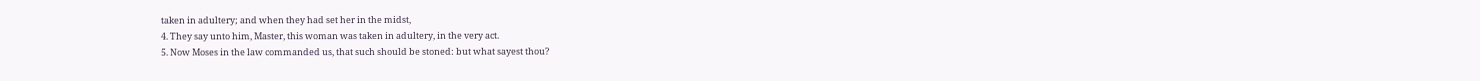taken in adultery; and when they had set her in the midst,
4. They say unto him, Master, this woman was taken in adultery, in the very act.
5. Now Moses in the law commanded us, that such should be stoned: but what sayest thou?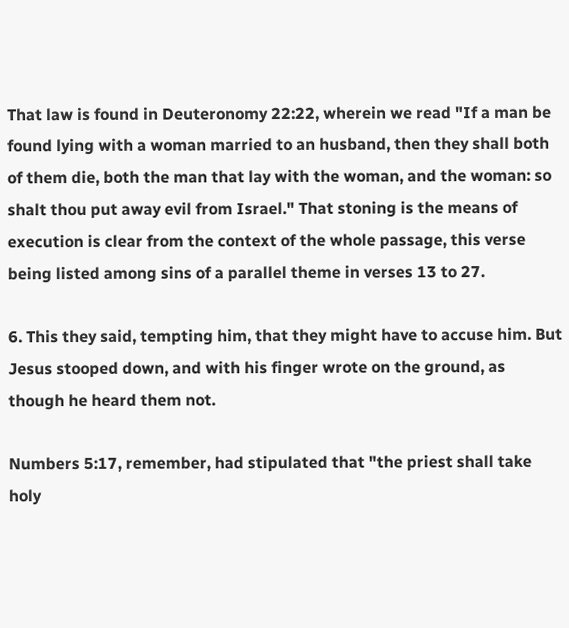That law is found in Deuteronomy 22:22, wherein we read "If a man be found lying with a woman married to an husband, then they shall both of them die, both the man that lay with the woman, and the woman: so shalt thou put away evil from Israel." That stoning is the means of execution is clear from the context of the whole passage, this verse being listed among sins of a parallel theme in verses 13 to 27.

6. This they said, tempting him, that they might have to accuse him. But Jesus stooped down, and with his finger wrote on the ground, as though he heard them not.

Numbers 5:17, remember, had stipulated that "the priest shall take holy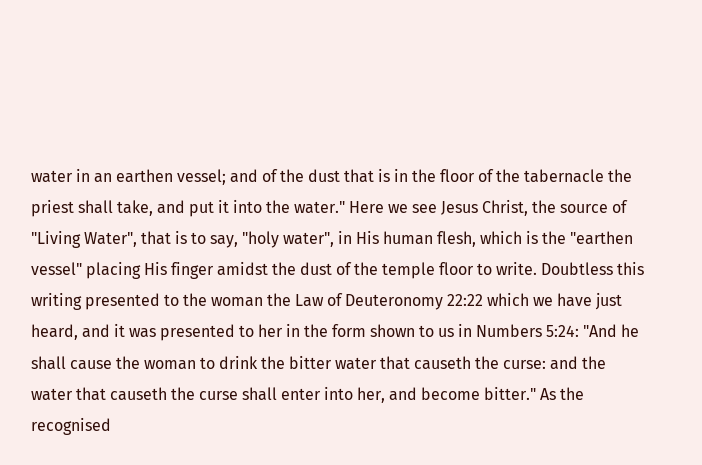water in an earthen vessel; and of the dust that is in the floor of the tabernacle the priest shall take, and put it into the water." Here we see Jesus Christ, the source of "Living Water", that is to say, "holy water", in His human flesh, which is the "earthen vessel" placing His finger amidst the dust of the temple floor to write. Doubtless this writing presented to the woman the Law of Deuteronomy 22:22 which we have just heard, and it was presented to her in the form shown to us in Numbers 5:24: "And he shall cause the woman to drink the bitter water that causeth the curse: and the water that causeth the curse shall enter into her, and become bitter." As the recognised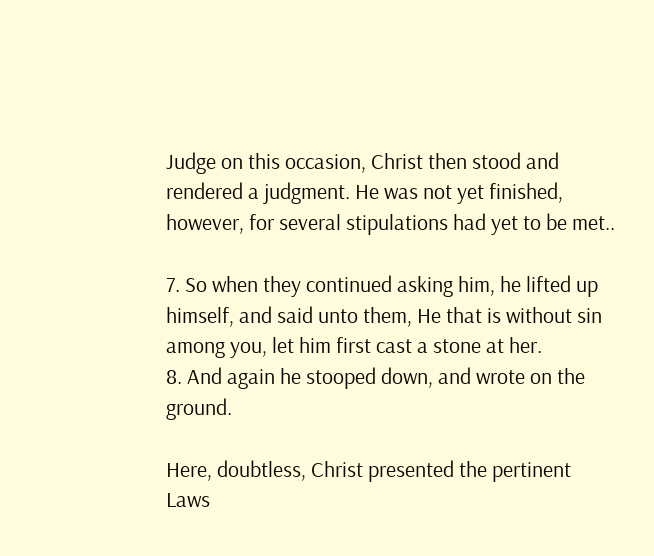Judge on this occasion, Christ then stood and rendered a judgment. He was not yet finished, however, for several stipulations had yet to be met..

7. So when they continued asking him, he lifted up himself, and said unto them, He that is without sin among you, let him first cast a stone at her.
8. And again he stooped down, and wrote on the ground.

Here, doubtless, Christ presented the pertinent Laws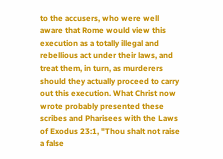to the accusers, who were well aware that Rome would view this execution as a totally illegal and rebellious act under their laws, and treat them, in turn, as murderers should they actually proceed to carry out this execution. What Christ now wrote probably presented these scribes and Pharisees with the Laws of Exodus 23:1, "Thou shalt not raise a false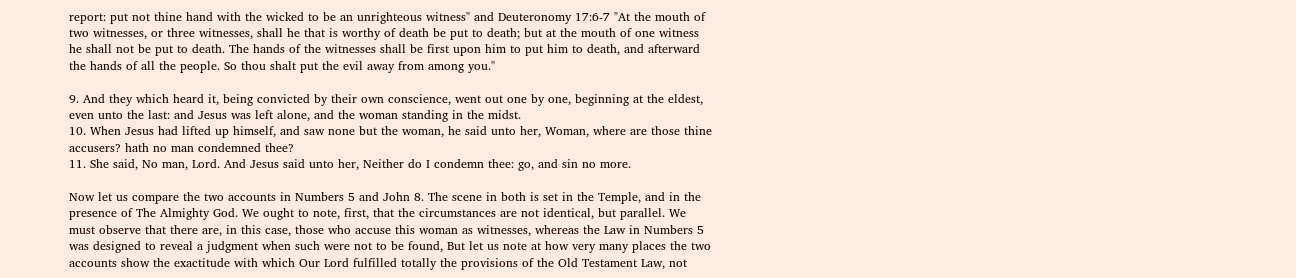report: put not thine hand with the wicked to be an unrighteous witness" and Deuteronomy 17:6-7 "At the mouth of two witnesses, or three witnesses, shall he that is worthy of death be put to death; but at the mouth of one witness he shall not be put to death. The hands of the witnesses shall be first upon him to put him to death, and afterward the hands of all the people. So thou shalt put the evil away from among you."

9. And they which heard it, being convicted by their own conscience, went out one by one, beginning at the eldest, even unto the last: and Jesus was left alone, and the woman standing in the midst.
10. When Jesus had lifted up himself, and saw none but the woman, he said unto her, Woman, where are those thine accusers? hath no man condemned thee?
11. She said, No man, Lord. And Jesus said unto her, Neither do I condemn thee: go, and sin no more.

Now let us compare the two accounts in Numbers 5 and John 8. The scene in both is set in the Temple, and in the presence of The Almighty God. We ought to note, first, that the circumstances are not identical, but parallel. We must observe that there are, in this case, those who accuse this woman as witnesses, whereas the Law in Numbers 5 was designed to reveal a judgment when such were not to be found, But let us note at how very many places the two accounts show the exactitude with which Our Lord fulfilled totally the provisions of the Old Testament Law, not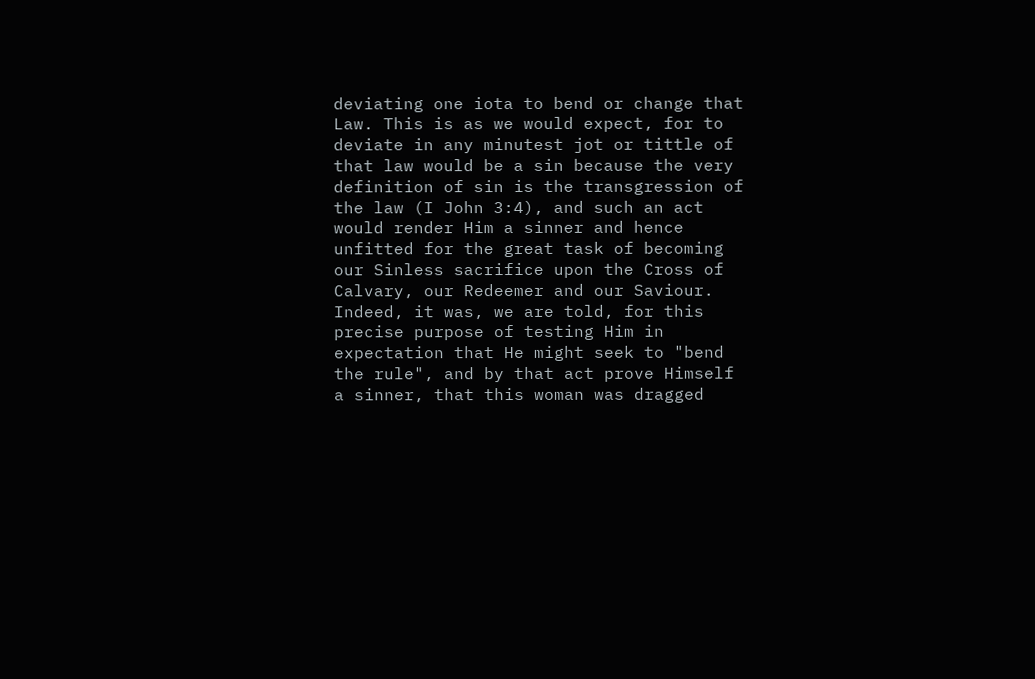deviating one iota to bend or change that Law. This is as we would expect, for to deviate in any minutest jot or tittle of that law would be a sin because the very definition of sin is the transgression of the law (I John 3:4), and such an act would render Him a sinner and hence unfitted for the great task of becoming our Sinless sacrifice upon the Cross of Calvary, our Redeemer and our Saviour. Indeed, it was, we are told, for this precise purpose of testing Him in expectation that He might seek to "bend the rule", and by that act prove Himself a sinner, that this woman was dragged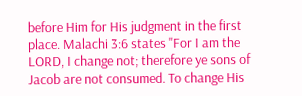before Him for His judgment in the first place. Malachi 3:6 states "For I am the LORD, I change not; therefore ye sons of Jacob are not consumed. To change His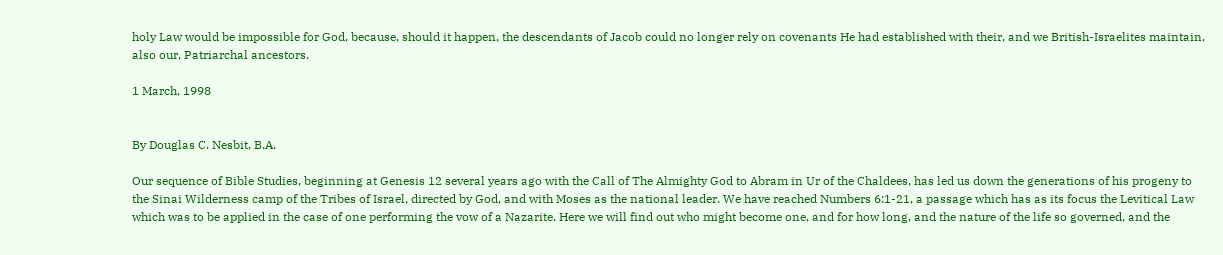holy Law would be impossible for God, because, should it happen, the descendants of Jacob could no longer rely on covenants He had established with their, and we British-Israelites maintain, also our, Patriarchal ancestors.

1 March, 1998


By Douglas C. Nesbit, B.A.

Our sequence of Bible Studies, beginning at Genesis 12 several years ago with the Call of The Almighty God to Abram in Ur of the Chaldees, has led us down the generations of his progeny to the Sinai Wilderness camp of the Tribes of Israel, directed by God, and with Moses as the national leader. We have reached Numbers 6:1-21, a passage which has as its focus the Levitical Law which was to be applied in the case of one performing the vow of a Nazarite. Here we will find out who might become one, and for how long, and the nature of the life so governed, and the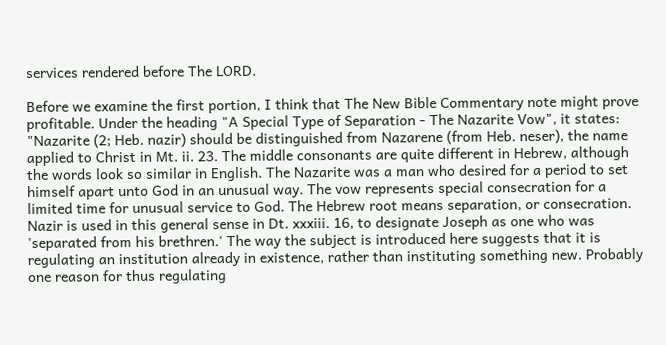services rendered before The LORD.

Before we examine the first portion, I think that The New Bible Commentary note might prove profitable. Under the heading "A Special Type of Separation - The Nazarite Vow", it states: "Nazarite (2; Heb. nazir) should be distinguished from Nazarene (from Heb. neser), the name applied to Christ in Mt. ii. 23. The middle consonants are quite different in Hebrew, although the words look so similar in English. The Nazarite was a man who desired for a period to set himself apart unto God in an unusual way. The vow represents special consecration for a limited time for unusual service to God. The Hebrew root means separation, or consecration. Nazir is used in this general sense in Dt. xxxiii. 16, to designate Joseph as one who was 'separated from his brethren.' The way the subject is introduced here suggests that it is regulating an institution already in existence, rather than instituting something new. Probably one reason for thus regulating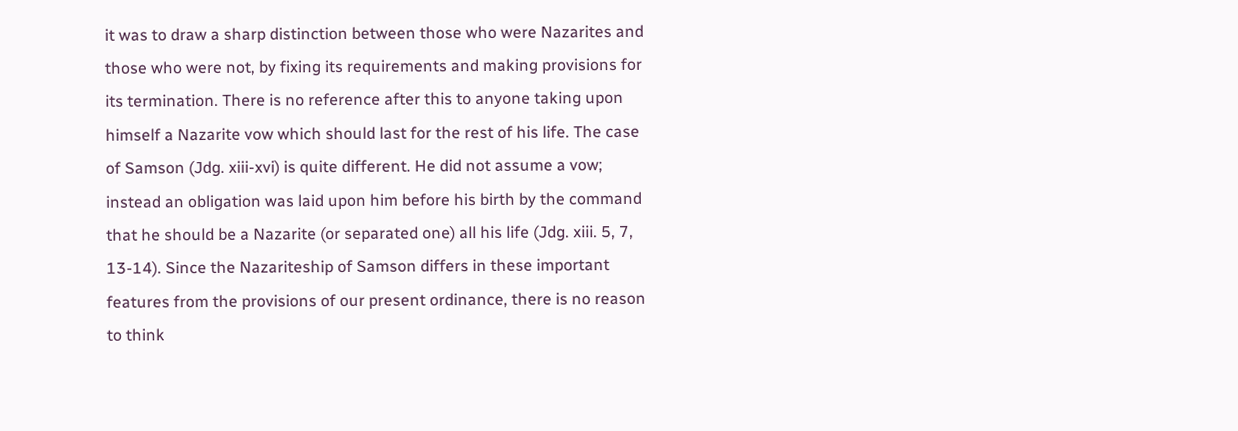it was to draw a sharp distinction between those who were Nazarites and those who were not, by fixing its requirements and making provisions for its termination. There is no reference after this to anyone taking upon himself a Nazarite vow which should last for the rest of his life. The case of Samson (Jdg. xiii-xvi) is quite different. He did not assume a vow; instead an obligation was laid upon him before his birth by the command that he should be a Nazarite (or separated one) all his life (Jdg. xiii. 5, 7, 13-14). Since the Nazariteship of Samson differs in these important features from the provisions of our present ordinance, there is no reason to think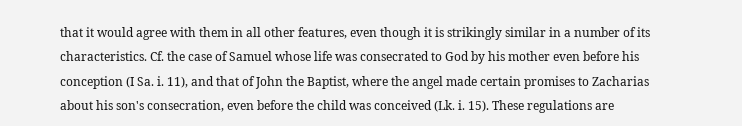that it would agree with them in all other features, even though it is strikingly similar in a number of its characteristics. Cf. the case of Samuel whose life was consecrated to God by his mother even before his conception (I Sa. i. 11), and that of John the Baptist, where the angel made certain promises to Zacharias about his son's consecration, even before the child was conceived (Lk. i. 15). These regulations are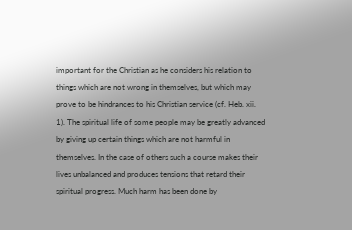important for the Christian as he considers his relation to things which are not wrong in themselves, but which may prove to be hindrances to his Christian service (cf. Heb. xii. 1). The spiritual life of some people may be greatly advanced by giving up certain things which are not harmful in themselves. In the case of others such a course makes their lives unbalanced and produces tensions that retard their spiritual progress. Much harm has been done by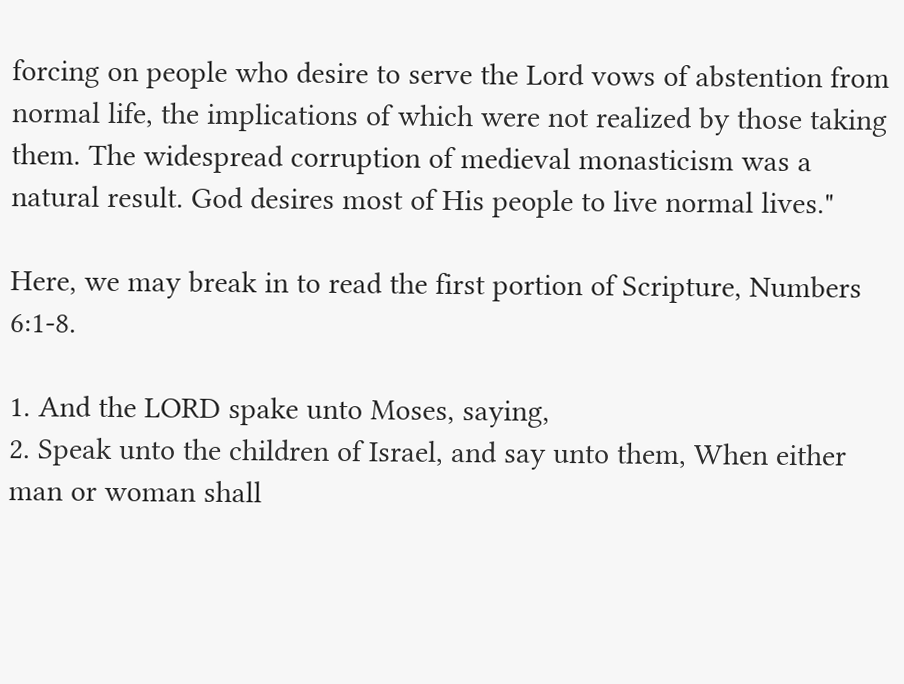forcing on people who desire to serve the Lord vows of abstention from normal life, the implications of which were not realized by those taking them. The widespread corruption of medieval monasticism was a natural result. God desires most of His people to live normal lives."

Here, we may break in to read the first portion of Scripture, Numbers 6:1-8.

1. And the LORD spake unto Moses, saying,
2. Speak unto the children of Israel, and say unto them, When either man or woman shall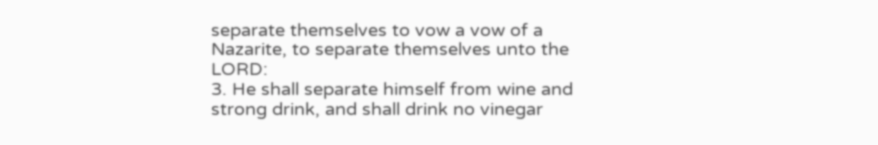separate themselves to vow a vow of a Nazarite, to separate themselves unto the LORD:
3. He shall separate himself from wine and strong drink, and shall drink no vinegar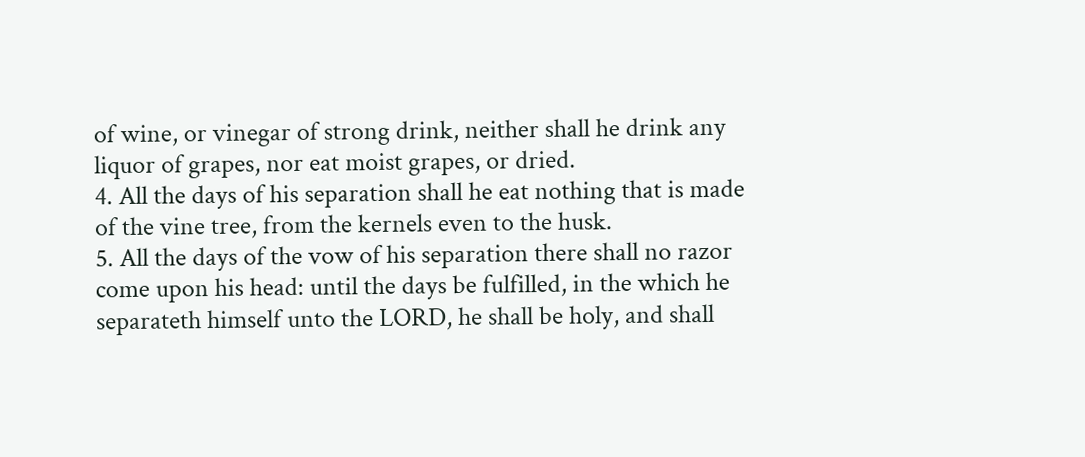of wine, or vinegar of strong drink, neither shall he drink any liquor of grapes, nor eat moist grapes, or dried.
4. All the days of his separation shall he eat nothing that is made of the vine tree, from the kernels even to the husk.
5. All the days of the vow of his separation there shall no razor come upon his head: until the days be fulfilled, in the which he separateth himself unto the LORD, he shall be holy, and shall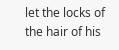let the locks of the hair of his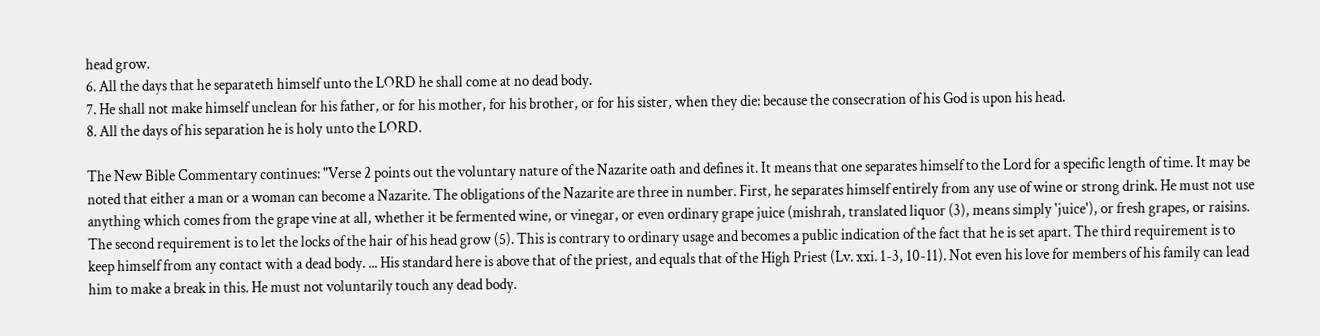head grow.
6. All the days that he separateth himself unto the LORD he shall come at no dead body.
7. He shall not make himself unclean for his father, or for his mother, for his brother, or for his sister, when they die: because the consecration of his God is upon his head.
8. All the days of his separation he is holy unto the LORD.

The New Bible Commentary continues: "Verse 2 points out the voluntary nature of the Nazarite oath and defines it. It means that one separates himself to the Lord for a specific length of time. It may be noted that either a man or a woman can become a Nazarite. The obligations of the Nazarite are three in number. First, he separates himself entirely from any use of wine or strong drink. He must not use anything which comes from the grape vine at all, whether it be fermented wine, or vinegar, or even ordinary grape juice (mishrah, translated liquor (3), means simply 'juice'), or fresh grapes, or raisins. The second requirement is to let the locks of the hair of his head grow (5). This is contrary to ordinary usage and becomes a public indication of the fact that he is set apart. The third requirement is to keep himself from any contact with a dead body. ... His standard here is above that of the priest, and equals that of the High Priest (Lv. xxi. 1-3, 10-11). Not even his love for members of his family can lead him to make a break in this. He must not voluntarily touch any dead body.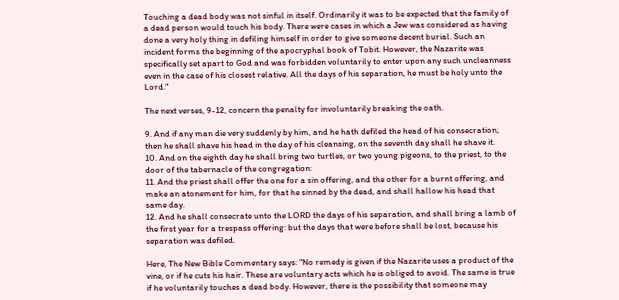Touching a dead body was not sinful in itself. Ordinarily it was to be expected that the family of a dead person would touch his body. There were cases in which a Jew was considered as having done a very holy thing in defiling himself in order to give someone decent burial. Such an incident forms the beginning of the apocryphal book of Tobit. However, the Nazarite was specifically set apart to God and was forbidden voluntarily to enter upon any such uncleanness even in the case of his closest relative. All the days of his separation, he must be holy unto the Lord."

The next verses, 9-12, concern the penalty for involuntarily breaking the oath.

9. And if any man die very suddenly by him, and he hath defiled the head of his consecration; then he shall shave his head in the day of his cleansing, on the seventh day shall he shave it.
10. And on the eighth day he shall bring two turtles, or two young pigeons, to the priest, to the door of the tabernacle of the congregation:
11. And the priest shall offer the one for a sin offering, and the other for a burnt offering, and make an atonement for him, for that he sinned by the dead, and shall hallow his head that same day.
12. And he shall consecrate unto the LORD the days of his separation, and shall bring a lamb of the first year for a trespass offering: but the days that were before shall be lost, because his separation was defiled.

Here, The New Bible Commentary says: "No remedy is given if the Nazarite uses a product of the vine, or if he cuts his hair. These are voluntary acts which he is obliged to avoid. The same is true if he voluntarily touches a dead body. However, there is the possibility that someone may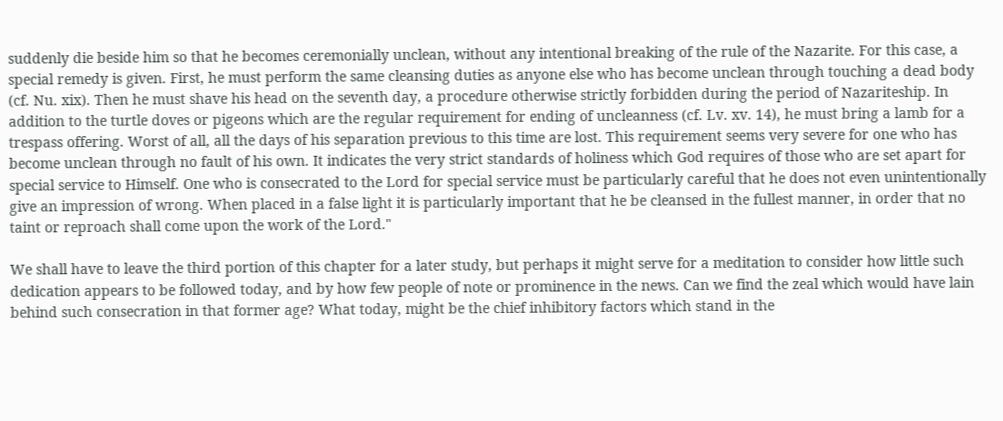suddenly die beside him so that he becomes ceremonially unclean, without any intentional breaking of the rule of the Nazarite. For this case, a special remedy is given. First, he must perform the same cleansing duties as anyone else who has become unclean through touching a dead body (cf. Nu. xix). Then he must shave his head on the seventh day, a procedure otherwise strictly forbidden during the period of Nazariteship. In addition to the turtle doves or pigeons which are the regular requirement for ending of uncleanness (cf. Lv. xv. 14), he must bring a lamb for a trespass offering. Worst of all, all the days of his separation previous to this time are lost. This requirement seems very severe for one who has become unclean through no fault of his own. It indicates the very strict standards of holiness which God requires of those who are set apart for special service to Himself. One who is consecrated to the Lord for special service must be particularly careful that he does not even unintentionally give an impression of wrong. When placed in a false light it is particularly important that he be cleansed in the fullest manner, in order that no taint or reproach shall come upon the work of the Lord."

We shall have to leave the third portion of this chapter for a later study, but perhaps it might serve for a meditation to consider how little such dedication appears to be followed today, and by how few people of note or prominence in the news. Can we find the zeal which would have lain behind such consecration in that former age? What today, might be the chief inhibitory factors which stand in the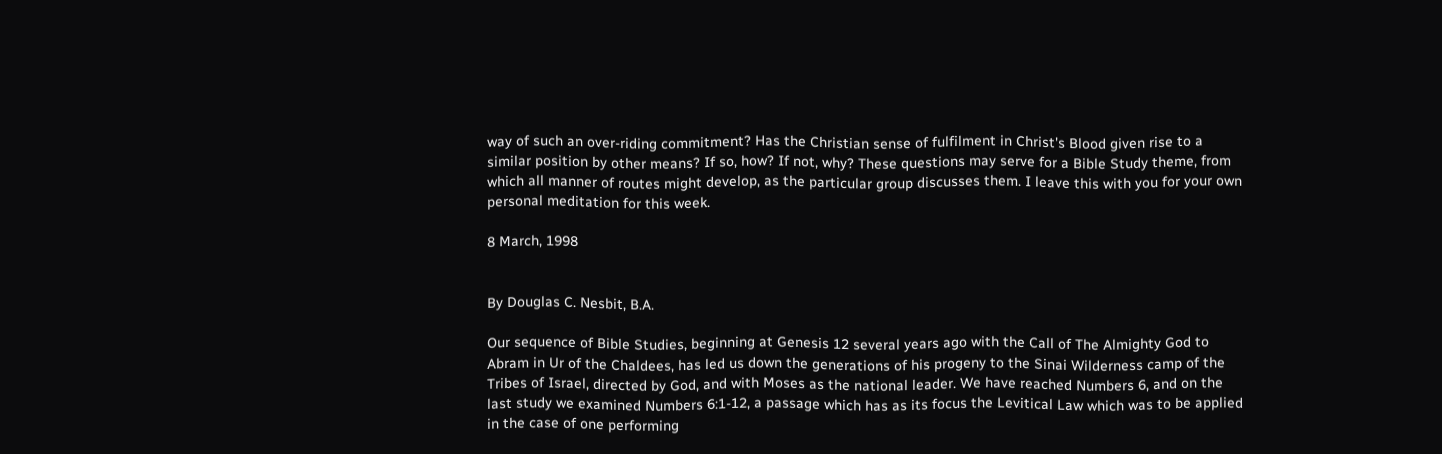way of such an over-riding commitment? Has the Christian sense of fulfilment in Christ's Blood given rise to a similar position by other means? If so, how? If not, why? These questions may serve for a Bible Study theme, from which all manner of routes might develop, as the particular group discusses them. I leave this with you for your own personal meditation for this week.

8 March, 1998


By Douglas C. Nesbit, B.A.

Our sequence of Bible Studies, beginning at Genesis 12 several years ago with the Call of The Almighty God to Abram in Ur of the Chaldees, has led us down the generations of his progeny to the Sinai Wilderness camp of the Tribes of Israel, directed by God, and with Moses as the national leader. We have reached Numbers 6, and on the last study we examined Numbers 6:1-12, a passage which has as its focus the Levitical Law which was to be applied in the case of one performing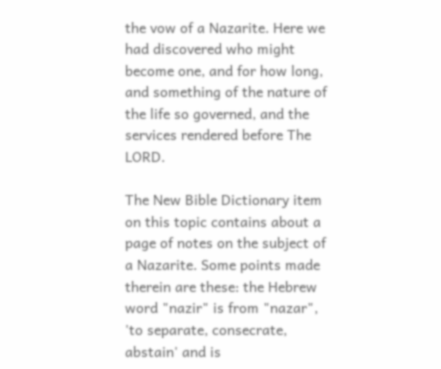the vow of a Nazarite. Here we had discovered who might become one, and for how long, and something of the nature of the life so governed, and the services rendered before The LORD.

The New Bible Dictionary item on this topic contains about a page of notes on the subject of a Nazarite. Some points made therein are these: the Hebrew word "nazir" is from "nazar", 'to separate, consecrate, abstain' and is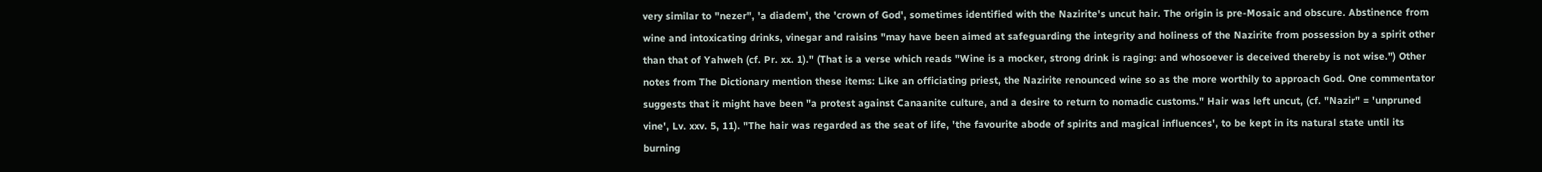very similar to "nezer", 'a diadem', the 'crown of God', sometimes identified with the Nazirite's uncut hair. The origin is pre-Mosaic and obscure. Abstinence from wine and intoxicating drinks, vinegar and raisins "may have been aimed at safeguarding the integrity and holiness of the Nazirite from possession by a spirit other than that of Yahweh (cf. Pr. xx. 1)." (That is a verse which reads "Wine is a mocker, strong drink is raging: and whosoever is deceived thereby is not wise.") Other notes from The Dictionary mention these items: Like an officiating priest, the Nazirite renounced wine so as the more worthily to approach God. One commentator suggests that it might have been "a protest against Canaanite culture, and a desire to return to nomadic customs." Hair was left uncut, (cf. "Nazir" = 'unpruned vine', Lv. xxv. 5, 11). "The hair was regarded as the seat of life, 'the favourite abode of spirits and magical influences', to be kept in its natural state until its burning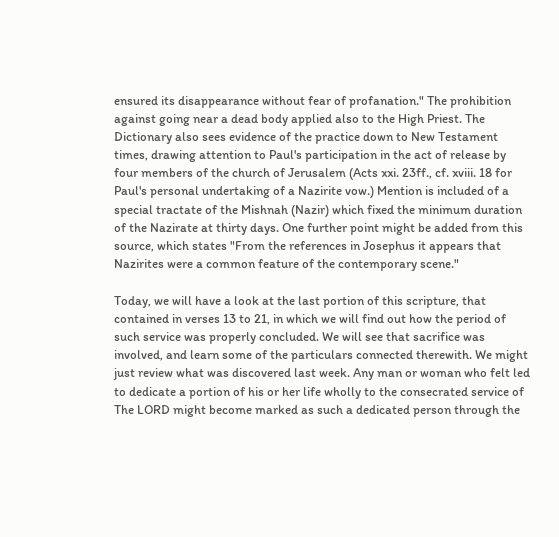ensured its disappearance without fear of profanation." The prohibition against going near a dead body applied also to the High Priest. The Dictionary also sees evidence of the practice down to New Testament times, drawing attention to Paul's participation in the act of release by four members of the church of Jerusalem (Acts xxi. 23ff., cf. xviii. 18 for Paul's personal undertaking of a Nazirite vow.) Mention is included of a special tractate of the Mishnah (Nazir) which fixed the minimum duration of the Nazirate at thirty days. One further point might be added from this source, which states "From the references in Josephus it appears that Nazirites were a common feature of the contemporary scene."

Today, we will have a look at the last portion of this scripture, that contained in verses 13 to 21, in which we will find out how the period of such service was properly concluded. We will see that sacrifice was involved, and learn some of the particulars connected therewith. We might just review what was discovered last week. Any man or woman who felt led to dedicate a portion of his or her life wholly to the consecrated service of The LORD might become marked as such a dedicated person through the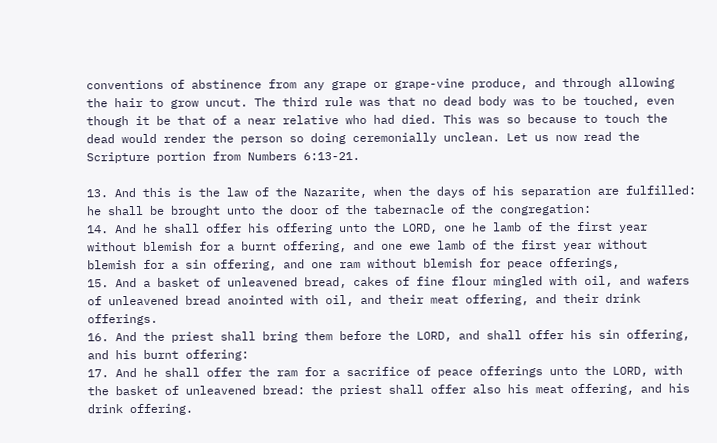conventions of abstinence from any grape or grape-vine produce, and through allowing the hair to grow uncut. The third rule was that no dead body was to be touched, even though it be that of a near relative who had died. This was so because to touch the dead would render the person so doing ceremonially unclean. Let us now read the Scripture portion from Numbers 6:13-21.

13. And this is the law of the Nazarite, when the days of his separation are fulfilled: he shall be brought unto the door of the tabernacle of the congregation:
14. And he shall offer his offering unto the LORD, one he lamb of the first year without blemish for a burnt offering, and one ewe lamb of the first year without blemish for a sin offering, and one ram without blemish for peace offerings,
15. And a basket of unleavened bread, cakes of fine flour mingled with oil, and wafers of unleavened bread anointed with oil, and their meat offering, and their drink offerings.
16. And the priest shall bring them before the LORD, and shall offer his sin offering, and his burnt offering:
17. And he shall offer the ram for a sacrifice of peace offerings unto the LORD, with the basket of unleavened bread: the priest shall offer also his meat offering, and his drink offering.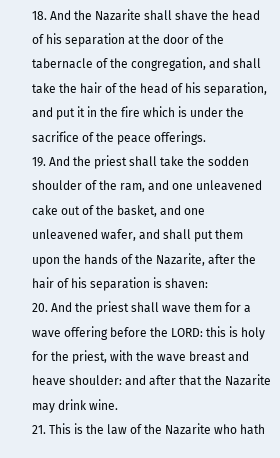18. And the Nazarite shall shave the head of his separation at the door of the tabernacle of the congregation, and shall take the hair of the head of his separation, and put it in the fire which is under the sacrifice of the peace offerings.
19. And the priest shall take the sodden shoulder of the ram, and one unleavened cake out of the basket, and one unleavened wafer, and shall put them upon the hands of the Nazarite, after the hair of his separation is shaven:
20. And the priest shall wave them for a wave offering before the LORD: this is holy for the priest, with the wave breast and heave shoulder: and after that the Nazarite may drink wine.
21. This is the law of the Nazarite who hath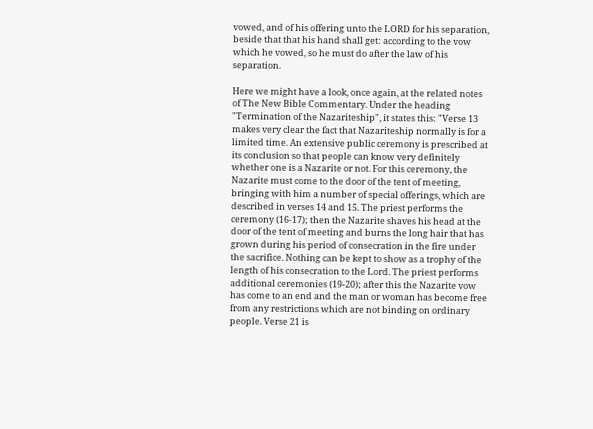vowed, and of his offering unto the LORD for his separation, beside that that his hand shall get: according to the vow which he vowed, so he must do after the law of his separation.

Here we might have a look, once again, at the related notes of The New Bible Commentary. Under the heading "Termination of the Nazariteship", it states this: "Verse 13 makes very clear the fact that Nazariteship normally is for a limited time. An extensive public ceremony is prescribed at its conclusion so that people can know very definitely whether one is a Nazarite or not. For this ceremony, the Nazarite must come to the door of the tent of meeting, bringing with him a number of special offerings, which are described in verses 14 and 15. The priest performs the ceremony (16-17); then the Nazarite shaves his head at the door of the tent of meeting and burns the long hair that has grown during his period of consecration in the fire under the sacrifice. Nothing can be kept to show as a trophy of the length of his consecration to the Lord. The priest performs additional ceremonies (19-20); after this the Nazarite vow has come to an end and the man or woman has become free from any restrictions which are not binding on ordinary people. Verse 21 is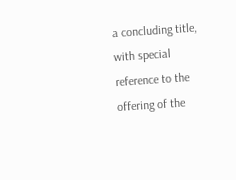a concluding title, with special reference to the offering of the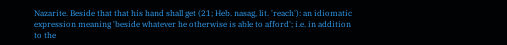Nazarite. Beside that that his hand shall get (21; Heb. nasag, lit. 'reach'): an idiomatic expression meaning 'beside whatever he otherwise is able to afford'; i.e. in addition to the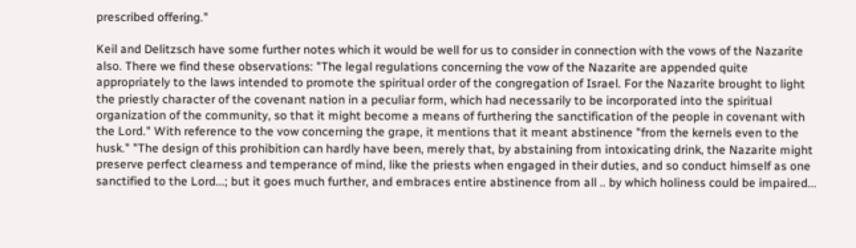prescribed offering."

Keil and Delitzsch have some further notes which it would be well for us to consider in connection with the vows of the Nazarite also. There we find these observations: "The legal regulations concerning the vow of the Nazarite are appended quite appropriately to the laws intended to promote the spiritual order of the congregation of Israel. For the Nazarite brought to light the priestly character of the covenant nation in a peculiar form, which had necessarily to be incorporated into the spiritual organization of the community, so that it might become a means of furthering the sanctification of the people in covenant with the Lord." With reference to the vow concerning the grape, it mentions that it meant abstinence "from the kernels even to the husk." "The design of this prohibition can hardly have been, merely that, by abstaining from intoxicating drink, the Nazarite might preserve perfect clearness and temperance of mind, like the priests when engaged in their duties, and so conduct himself as one sanctified to the Lord...; but it goes much further, and embraces entire abstinence from all .. by which holiness could be impaired...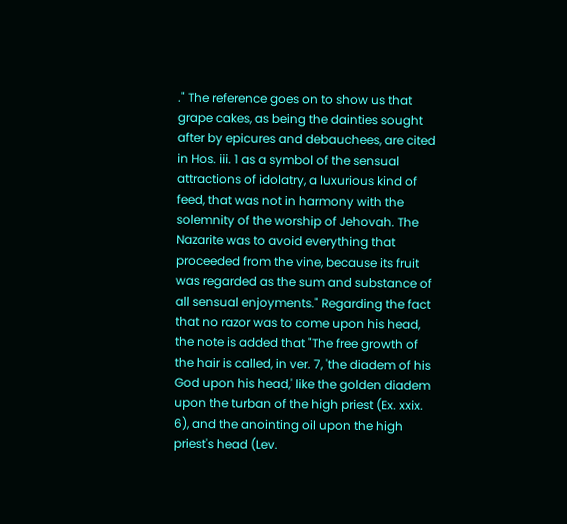." The reference goes on to show us that grape cakes, as being the dainties sought after by epicures and debauchees, are cited in Hos. iii. 1 as a symbol of the sensual attractions of idolatry, a luxurious kind of feed, that was not in harmony with the solemnity of the worship of Jehovah. The Nazarite was to avoid everything that proceeded from the vine, because its fruit was regarded as the sum and substance of all sensual enjoyments." Regarding the fact that no razor was to come upon his head, the note is added that "The free growth of the hair is called, in ver. 7, 'the diadem of his God upon his head,' like the golden diadem upon the turban of the high priest (Ex. xxix. 6), and the anointing oil upon the high priest's head (Lev.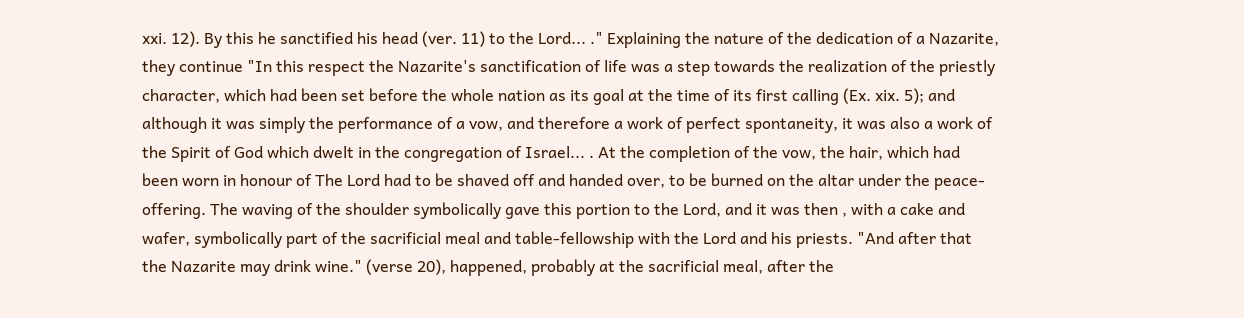xxi. 12). By this he sanctified his head (ver. 11) to the Lord... ." Explaining the nature of the dedication of a Nazarite, they continue "In this respect the Nazarite's sanctification of life was a step towards the realization of the priestly character, which had been set before the whole nation as its goal at the time of its first calling (Ex. xix. 5); and although it was simply the performance of a vow, and therefore a work of perfect spontaneity, it was also a work of the Spirit of God which dwelt in the congregation of Israel... . At the completion of the vow, the hair, which had been worn in honour of The Lord had to be shaved off and handed over, to be burned on the altar under the peace-offering. The waving of the shoulder symbolically gave this portion to the Lord, and it was then , with a cake and wafer, symbolically part of the sacrificial meal and table-fellowship with the Lord and his priests. "And after that the Nazarite may drink wine." (verse 20), happened, probably at the sacrificial meal, after the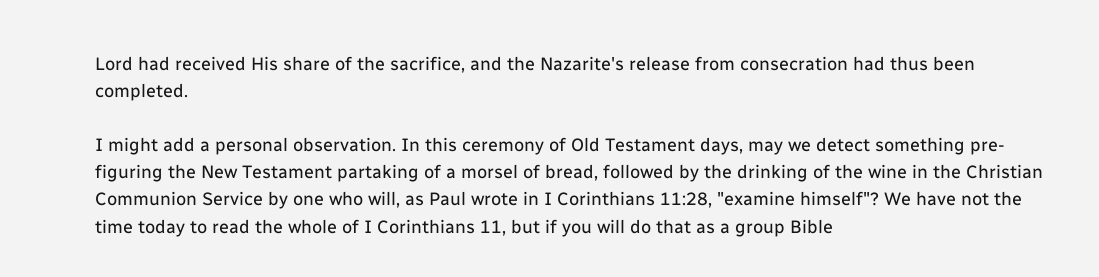Lord had received His share of the sacrifice, and the Nazarite's release from consecration had thus been completed.

I might add a personal observation. In this ceremony of Old Testament days, may we detect something pre-figuring the New Testament partaking of a morsel of bread, followed by the drinking of the wine in the Christian Communion Service by one who will, as Paul wrote in I Corinthians 11:28, "examine himself"? We have not the time today to read the whole of I Corinthians 11, but if you will do that as a group Bible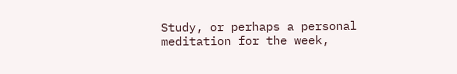Study, or perhaps a personal meditation for the week,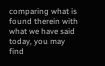comparing what is found therein with what we have said today, you may find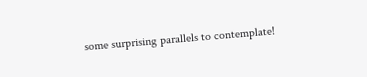some surprising parallels to contemplate!